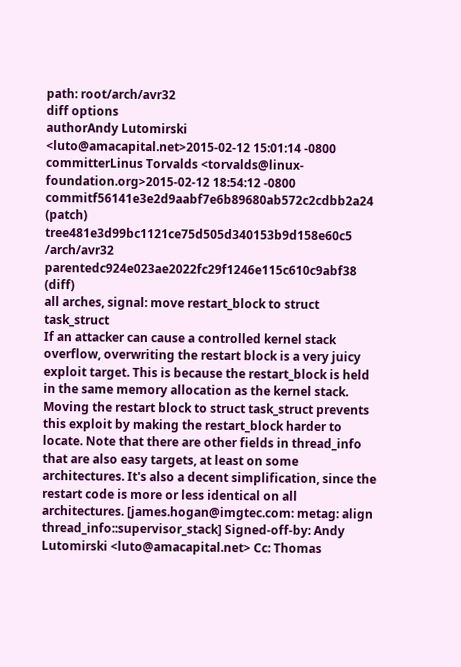path: root/arch/avr32
diff options
authorAndy Lutomirski <luto@amacapital.net>2015-02-12 15:01:14 -0800
committerLinus Torvalds <torvalds@linux-foundation.org>2015-02-12 18:54:12 -0800
commitf56141e3e2d9aabf7e6b89680ab572c2cdbb2a24 (patch)
tree481e3d99bc1121ce75d505d340153b9d158e60c5 /arch/avr32
parentedc924e023ae2022fc29f1246e115c610c9abf38 (diff)
all arches, signal: move restart_block to struct task_struct
If an attacker can cause a controlled kernel stack overflow, overwriting the restart block is a very juicy exploit target. This is because the restart_block is held in the same memory allocation as the kernel stack. Moving the restart block to struct task_struct prevents this exploit by making the restart_block harder to locate. Note that there are other fields in thread_info that are also easy targets, at least on some architectures. It's also a decent simplification, since the restart code is more or less identical on all architectures. [james.hogan@imgtec.com: metag: align thread_info::supervisor_stack] Signed-off-by: Andy Lutomirski <luto@amacapital.net> Cc: Thomas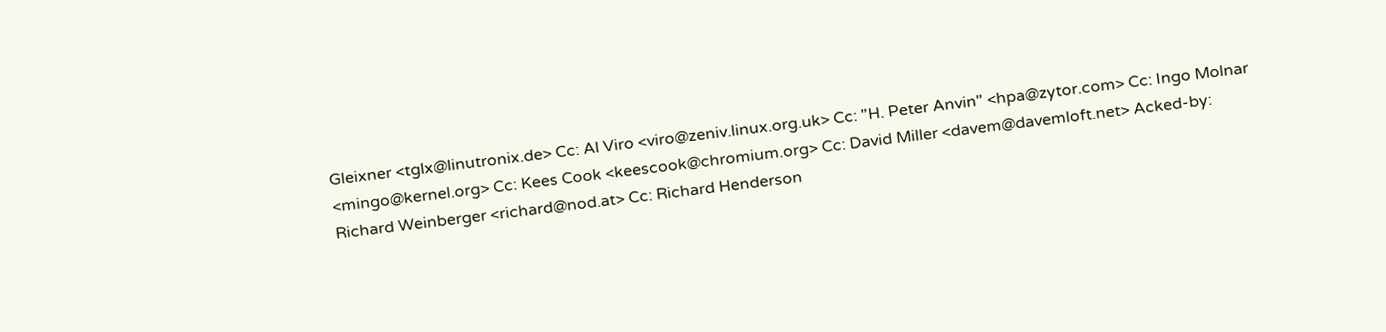Gleixner <tglx@linutronix.de> Cc: Al Viro <viro@zeniv.linux.org.uk> Cc: "H. Peter Anvin" <hpa@zytor.com> Cc: Ingo Molnar <mingo@kernel.org> Cc: Kees Cook <keescook@chromium.org> Cc: David Miller <davem@davemloft.net> Acked-by: Richard Weinberger <richard@nod.at> Cc: Richard Henderson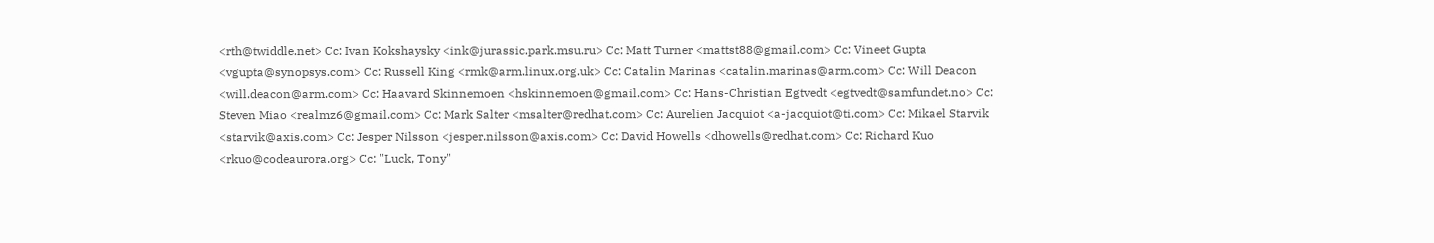<rth@twiddle.net> Cc: Ivan Kokshaysky <ink@jurassic.park.msu.ru> Cc: Matt Turner <mattst88@gmail.com> Cc: Vineet Gupta <vgupta@synopsys.com> Cc: Russell King <rmk@arm.linux.org.uk> Cc: Catalin Marinas <catalin.marinas@arm.com> Cc: Will Deacon <will.deacon@arm.com> Cc: Haavard Skinnemoen <hskinnemoen@gmail.com> Cc: Hans-Christian Egtvedt <egtvedt@samfundet.no> Cc: Steven Miao <realmz6@gmail.com> Cc: Mark Salter <msalter@redhat.com> Cc: Aurelien Jacquiot <a-jacquiot@ti.com> Cc: Mikael Starvik <starvik@axis.com> Cc: Jesper Nilsson <jesper.nilsson@axis.com> Cc: David Howells <dhowells@redhat.com> Cc: Richard Kuo <rkuo@codeaurora.org> Cc: "Luck, Tony"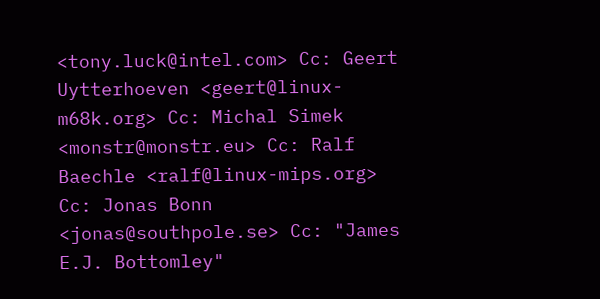<tony.luck@intel.com> Cc: Geert Uytterhoeven <geert@linux-m68k.org> Cc: Michal Simek <monstr@monstr.eu> Cc: Ralf Baechle <ralf@linux-mips.org> Cc: Jonas Bonn <jonas@southpole.se> Cc: "James E.J. Bottomley"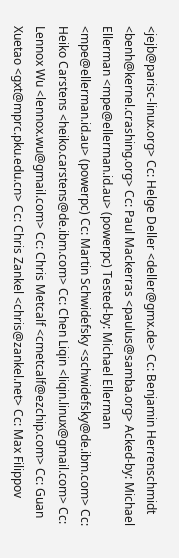<jejb@parisc-linux.org> Cc: Helge Deller <deller@gmx.de> Cc: Benjamin Herrenschmidt <benh@kernel.crashing.org> Cc: Paul Mackerras <paulus@samba.org> Acked-by: Michael Ellerman <mpe@ellerman.id.au> (powerpc) Tested-by: Michael Ellerman <mpe@ellerman.id.au> (powerpc) Cc: Martin Schwidefsky <schwidefsky@de.ibm.com> Cc: Heiko Carstens <heiko.carstens@de.ibm.com> Cc: Chen Liqin <liqin.linux@gmail.com> Cc: Lennox Wu <lennox.wu@gmail.com> Cc: Chris Metcalf <cmetcalf@ezchip.com> Cc: Guan Xuetao <gxt@mprc.pku.edu.cn> Cc: Chris Zankel <chris@zankel.net> Cc: Max Filippov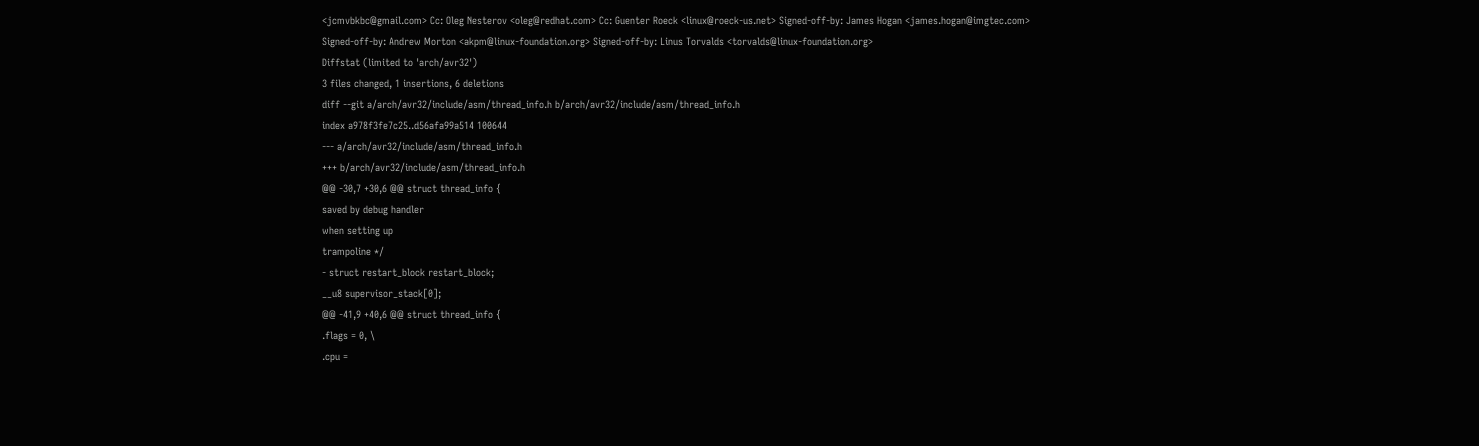<jcmvbkbc@gmail.com> Cc: Oleg Nesterov <oleg@redhat.com> Cc: Guenter Roeck <linux@roeck-us.net> Signed-off-by: James Hogan <james.hogan@imgtec.com> Signed-off-by: Andrew Morton <akpm@linux-foundation.org> Signed-off-by: Linus Torvalds <torvalds@linux-foundation.org>
Diffstat (limited to 'arch/avr32')
3 files changed, 1 insertions, 6 deletions
diff --git a/arch/avr32/include/asm/thread_info.h b/arch/avr32/include/asm/thread_info.h
index a978f3fe7c25..d56afa99a514 100644
--- a/arch/avr32/include/asm/thread_info.h
+++ b/arch/avr32/include/asm/thread_info.h
@@ -30,7 +30,6 @@ struct thread_info {
saved by debug handler
when setting up
trampoline */
- struct restart_block restart_block;
__u8 supervisor_stack[0];
@@ -41,9 +40,6 @@ struct thread_info {
.flags = 0, \
.cpu =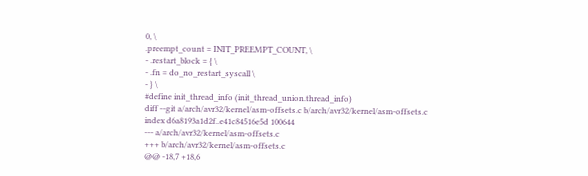0, \
.preempt_count = INIT_PREEMPT_COUNT, \
- .restart_block = { \
- .fn = do_no_restart_syscall \
- } \
#define init_thread_info (init_thread_union.thread_info)
diff --git a/arch/avr32/kernel/asm-offsets.c b/arch/avr32/kernel/asm-offsets.c
index d6a8193a1d2f..e41c84516e5d 100644
--- a/arch/avr32/kernel/asm-offsets.c
+++ b/arch/avr32/kernel/asm-offsets.c
@@ -18,7 +18,6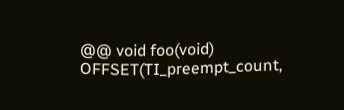@@ void foo(void)
OFFSET(TI_preempt_count,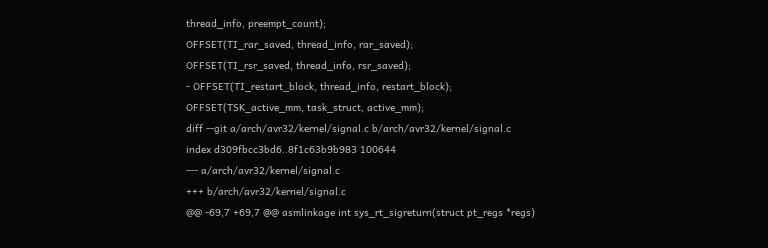thread_info, preempt_count);
OFFSET(TI_rar_saved, thread_info, rar_saved);
OFFSET(TI_rsr_saved, thread_info, rsr_saved);
- OFFSET(TI_restart_block, thread_info, restart_block);
OFFSET(TSK_active_mm, task_struct, active_mm);
diff --git a/arch/avr32/kernel/signal.c b/arch/avr32/kernel/signal.c
index d309fbcc3bd6..8f1c63b9b983 100644
--- a/arch/avr32/kernel/signal.c
+++ b/arch/avr32/kernel/signal.c
@@ -69,7 +69,7 @@ asmlinkage int sys_rt_sigreturn(struct pt_regs *regs)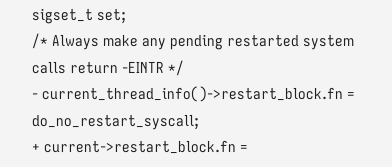sigset_t set;
/* Always make any pending restarted system calls return -EINTR */
- current_thread_info()->restart_block.fn = do_no_restart_syscall;
+ current->restart_block.fn =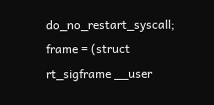do_no_restart_syscall;
frame = (struct rt_sigframe __user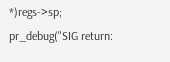*)regs->sp;
pr_debug("SIG return: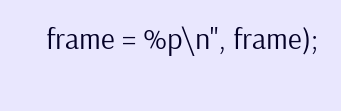frame = %p\n", frame);